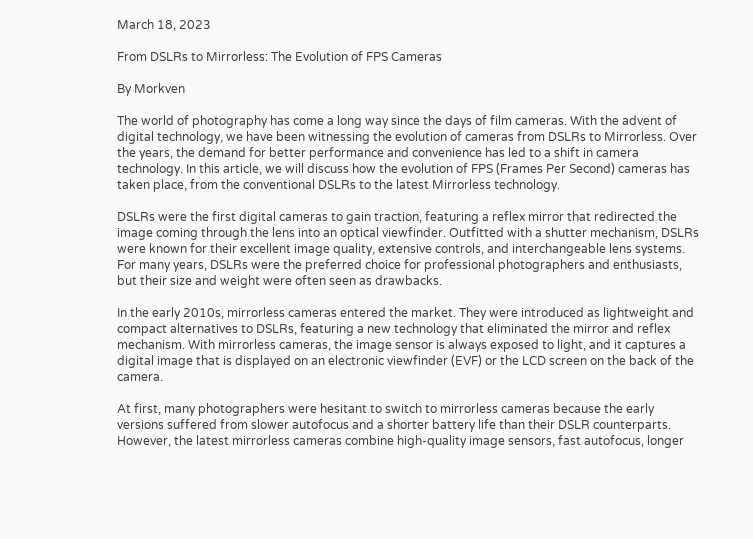March 18, 2023

From DSLRs to Mirrorless: The Evolution of FPS Cameras

By Morkven

The world of photography has come a long way since the days of film cameras. With the advent of digital technology, we have been witnessing the evolution of cameras from DSLRs to Mirrorless. Over the years, the demand for better performance and convenience has led to a shift in camera technology. In this article, we will discuss how the evolution of FPS (Frames Per Second) cameras has taken place, from the conventional DSLRs to the latest Mirrorless technology.

DSLRs were the first digital cameras to gain traction, featuring a reflex mirror that redirected the image coming through the lens into an optical viewfinder. Outfitted with a shutter mechanism, DSLRs were known for their excellent image quality, extensive controls, and interchangeable lens systems. For many years, DSLRs were the preferred choice for professional photographers and enthusiasts, but their size and weight were often seen as drawbacks.

In the early 2010s, mirrorless cameras entered the market. They were introduced as lightweight and compact alternatives to DSLRs, featuring a new technology that eliminated the mirror and reflex mechanism. With mirrorless cameras, the image sensor is always exposed to light, and it captures a digital image that is displayed on an electronic viewfinder (EVF) or the LCD screen on the back of the camera.

At first, many photographers were hesitant to switch to mirrorless cameras because the early versions suffered from slower autofocus and a shorter battery life than their DSLR counterparts. However, the latest mirrorless cameras combine high-quality image sensors, fast autofocus, longer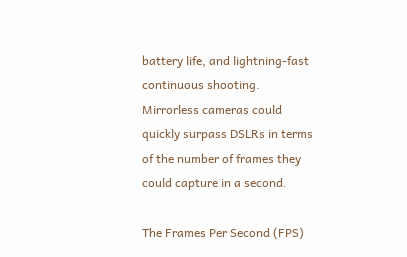battery life, and lightning-fast continuous shooting. Mirrorless cameras could quickly surpass DSLRs in terms of the number of frames they could capture in a second.

The Frames Per Second (FPS)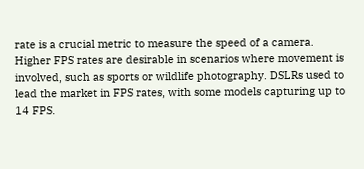rate is a crucial metric to measure the speed of a camera. Higher FPS rates are desirable in scenarios where movement is involved, such as sports or wildlife photography. DSLRs used to lead the market in FPS rates, with some models capturing up to 14 FPS.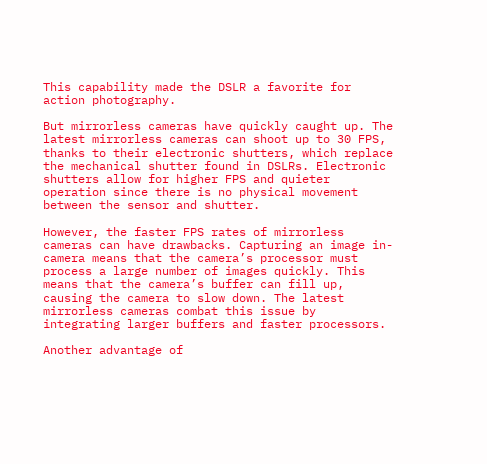This capability made the DSLR a favorite for action photography.

But mirrorless cameras have quickly caught up. The latest mirrorless cameras can shoot up to 30 FPS, thanks to their electronic shutters, which replace the mechanical shutter found in DSLRs. Electronic shutters allow for higher FPS and quieter operation since there is no physical movement between the sensor and shutter.

However, the faster FPS rates of mirrorless cameras can have drawbacks. Capturing an image in-camera means that the camera’s processor must process a large number of images quickly. This means that the camera’s buffer can fill up, causing the camera to slow down. The latest mirrorless cameras combat this issue by integrating larger buffers and faster processors.

Another advantage of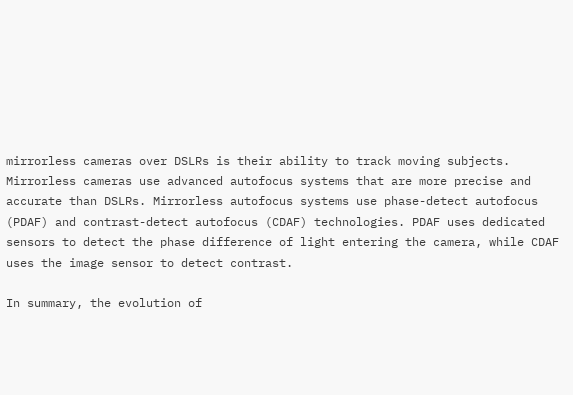mirrorless cameras over DSLRs is their ability to track moving subjects. Mirrorless cameras use advanced autofocus systems that are more precise and accurate than DSLRs. Mirrorless autofocus systems use phase-detect autofocus (PDAF) and contrast-detect autofocus (CDAF) technologies. PDAF uses dedicated sensors to detect the phase difference of light entering the camera, while CDAF uses the image sensor to detect contrast.

In summary, the evolution of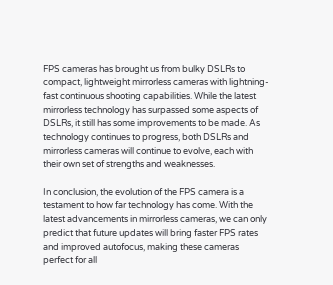FPS cameras has brought us from bulky DSLRs to compact, lightweight mirrorless cameras with lightning-fast continuous shooting capabilities. While the latest mirrorless technology has surpassed some aspects of DSLRs, it still has some improvements to be made. As technology continues to progress, both DSLRs and mirrorless cameras will continue to evolve, each with their own set of strengths and weaknesses.

In conclusion, the evolution of the FPS camera is a testament to how far technology has come. With the latest advancements in mirrorless cameras, we can only predict that future updates will bring faster FPS rates and improved autofocus, making these cameras perfect for all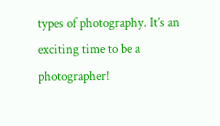types of photography. It’s an exciting time to be a photographer!